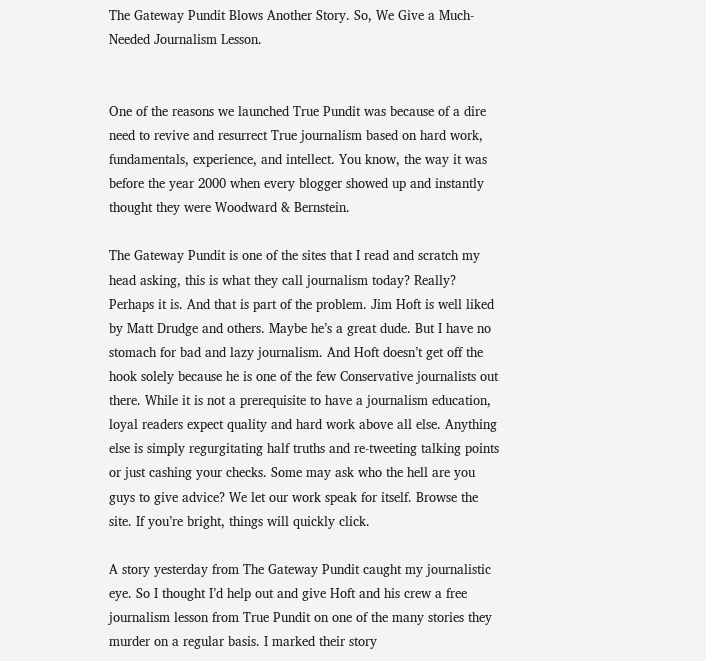The Gateway Pundit Blows Another Story. So, We Give a Much-Needed Journalism Lesson.


One of the reasons we launched True Pundit was because of a dire need to revive and resurrect True journalism based on hard work, fundamentals, experience, and intellect. You know, the way it was before the year 2000 when every blogger showed up and instantly thought they were Woodward & Bernstein.

The Gateway Pundit is one of the sites that I read and scratch my head asking, this is what they call journalism today? Really? Perhaps it is. And that is part of the problem. Jim Hoft is well liked by Matt Drudge and others. Maybe he’s a great dude. But I have no stomach for bad and lazy journalism. And Hoft doesn’t get off the hook solely because he is one of the few Conservative journalists out there. While it is not a prerequisite to have a journalism education, loyal readers expect quality and hard work above all else. Anything else is simply regurgitating half truths and re-tweeting talking points or just cashing your checks. Some may ask who the hell are you guys to give advice? We let our work speak for itself. Browse the site. If you’re bright, things will quickly click.

A story yesterday from The Gateway Pundit caught my journalistic eye. So I thought I’d help out and give Hoft and his crew a free journalism lesson from True Pundit on one of the many stories they murder on a regular basis. I marked their story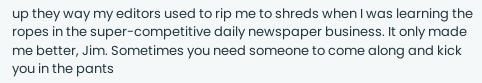up they way my editors used to rip me to shreds when I was learning the ropes in the super-competitive daily newspaper business. It only made me better, Jim. Sometimes you need someone to come along and kick you in the pants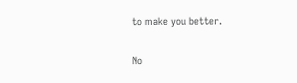to make you better.


No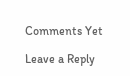Comments Yet

Leave a Reply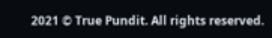2021 © True Pundit. All rights reserved.